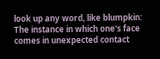look up any word, like blumpkin:
The instance in which one's face comes in unexpected contact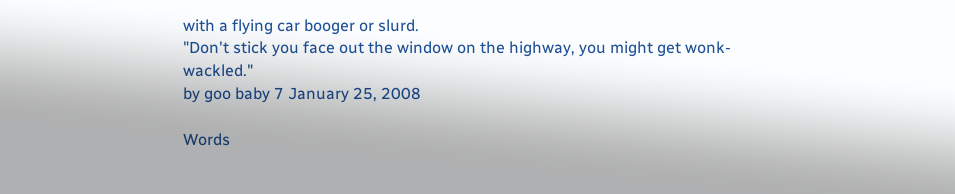with a flying car booger or slurd.
"Don't stick you face out the window on the highway, you might get wonk-wackled."
by goo baby 7 January 25, 2008

Words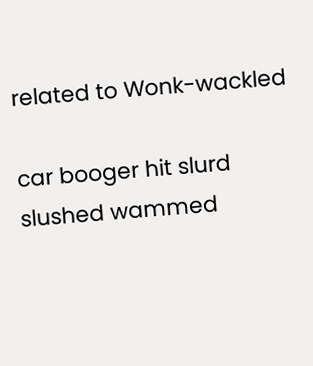related to Wonk-wackled

car booger hit slurd slushed wammed